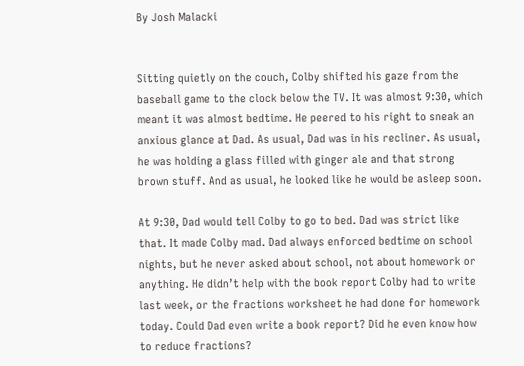By Josh Malacki


Sitting quietly on the couch, Colby shifted his gaze from the baseball game to the clock below the TV. It was almost 9:30, which meant it was almost bedtime. He peered to his right to sneak an anxious glance at Dad. As usual, Dad was in his recliner. As usual, he was holding a glass filled with ginger ale and that strong brown stuff. And as usual, he looked like he would be asleep soon.

At 9:30, Dad would tell Colby to go to bed. Dad was strict like that. It made Colby mad. Dad always enforced bedtime on school nights, but he never asked about school, not about homework or anything. He didn’t help with the book report Colby had to write last week, or the fractions worksheet he had done for homework today. Could Dad even write a book report? Did he even know how to reduce fractions?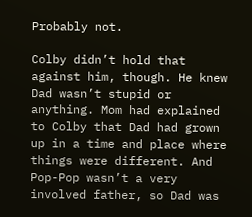Probably not.

Colby didn’t hold that against him, though. He knew Dad wasn’t stupid or anything. Mom had explained to Colby that Dad had grown up in a time and place where things were different. And Pop-Pop wasn’t a very involved father, so Dad was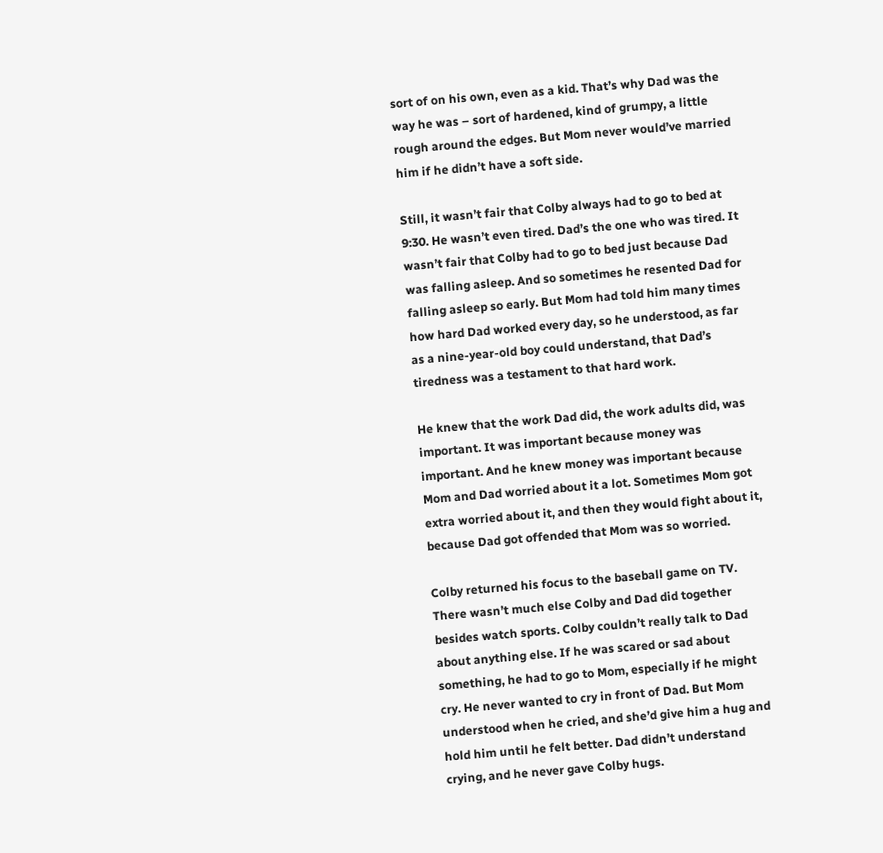sort of on his own, even as a kid. That’s why Dad was the way he was – sort of hardened, kind of grumpy, a little rough around the edges. But Mom never would’ve married him if he didn’t have a soft side.

Still, it wasn’t fair that Colby always had to go to bed at 9:30. He wasn’t even tired. Dad’s the one who was tired. It wasn’t fair that Colby had to go to bed just because Dad was falling asleep. And so sometimes he resented Dad for falling asleep so early. But Mom had told him many times how hard Dad worked every day, so he understood, as far as a nine-year-old boy could understand, that Dad’s tiredness was a testament to that hard work.

He knew that the work Dad did, the work adults did, was important. It was important because money was important. And he knew money was important because Mom and Dad worried about it a lot. Sometimes Mom got extra worried about it, and then they would fight about it, because Dad got offended that Mom was so worried.

Colby returned his focus to the baseball game on TV. There wasn’t much else Colby and Dad did together besides watch sports. Colby couldn’t really talk to Dad about anything else. If he was scared or sad about something, he had to go to Mom, especially if he might cry. He never wanted to cry in front of Dad. But Mom understood when he cried, and she’d give him a hug and hold him until he felt better. Dad didn’t understand crying, and he never gave Colby hugs.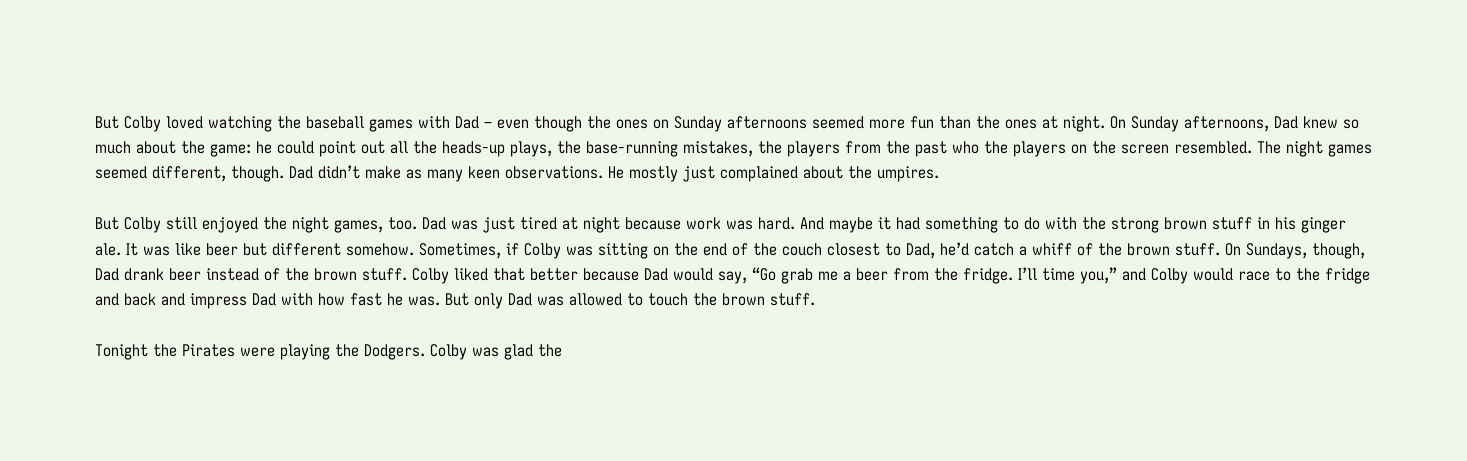But Colby loved watching the baseball games with Dad – even though the ones on Sunday afternoons seemed more fun than the ones at night. On Sunday afternoons, Dad knew so much about the game: he could point out all the heads-up plays, the base-running mistakes, the players from the past who the players on the screen resembled. The night games seemed different, though. Dad didn’t make as many keen observations. He mostly just complained about the umpires.

But Colby still enjoyed the night games, too. Dad was just tired at night because work was hard. And maybe it had something to do with the strong brown stuff in his ginger ale. It was like beer but different somehow. Sometimes, if Colby was sitting on the end of the couch closest to Dad, he’d catch a whiff of the brown stuff. On Sundays, though, Dad drank beer instead of the brown stuff. Colby liked that better because Dad would say, “Go grab me a beer from the fridge. I’ll time you,” and Colby would race to the fridge and back and impress Dad with how fast he was. But only Dad was allowed to touch the brown stuff.

Tonight the Pirates were playing the Dodgers. Colby was glad the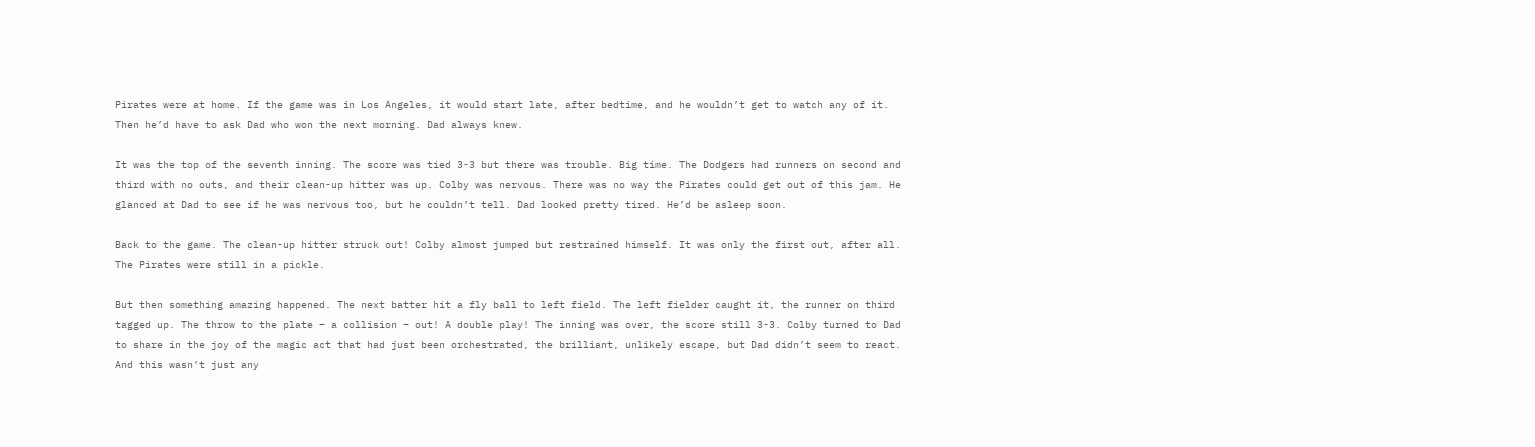Pirates were at home. If the game was in Los Angeles, it would start late, after bedtime, and he wouldn’t get to watch any of it. Then he’d have to ask Dad who won the next morning. Dad always knew.

It was the top of the seventh inning. The score was tied 3-3 but there was trouble. Big time. The Dodgers had runners on second and third with no outs, and their clean-up hitter was up. Colby was nervous. There was no way the Pirates could get out of this jam. He glanced at Dad to see if he was nervous too, but he couldn’t tell. Dad looked pretty tired. He’d be asleep soon.

Back to the game. The clean-up hitter struck out! Colby almost jumped but restrained himself. It was only the first out, after all. The Pirates were still in a pickle.

But then something amazing happened. The next batter hit a fly ball to left field. The left fielder caught it, the runner on third tagged up. The throw to the plate – a collision – out! A double play! The inning was over, the score still 3-3. Colby turned to Dad to share in the joy of the magic act that had just been orchestrated, the brilliant, unlikely escape, but Dad didn’t seem to react. And this wasn’t just any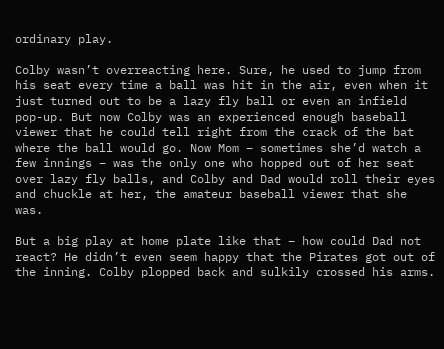ordinary play.

Colby wasn’t overreacting here. Sure, he used to jump from his seat every time a ball was hit in the air, even when it just turned out to be a lazy fly ball or even an infield pop-up. But now Colby was an experienced enough baseball viewer that he could tell right from the crack of the bat where the ball would go. Now Mom – sometimes she’d watch a few innings – was the only one who hopped out of her seat over lazy fly balls, and Colby and Dad would roll their eyes and chuckle at her, the amateur baseball viewer that she was.

But a big play at home plate like that – how could Dad not react? He didn’t even seem happy that the Pirates got out of the inning. Colby plopped back and sulkily crossed his arms.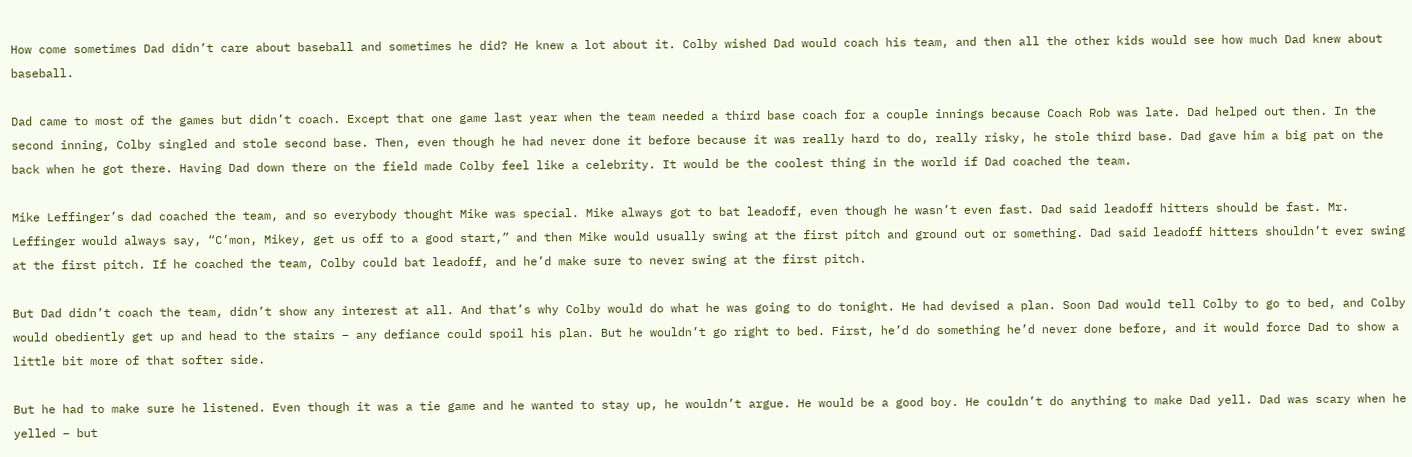How come sometimes Dad didn’t care about baseball and sometimes he did? He knew a lot about it. Colby wished Dad would coach his team, and then all the other kids would see how much Dad knew about baseball.

Dad came to most of the games but didn’t coach. Except that one game last year when the team needed a third base coach for a couple innings because Coach Rob was late. Dad helped out then. In the second inning, Colby singled and stole second base. Then, even though he had never done it before because it was really hard to do, really risky, he stole third base. Dad gave him a big pat on the back when he got there. Having Dad down there on the field made Colby feel like a celebrity. It would be the coolest thing in the world if Dad coached the team.

Mike Leffinger’s dad coached the team, and so everybody thought Mike was special. Mike always got to bat leadoff, even though he wasn’t even fast. Dad said leadoff hitters should be fast. Mr. Leffinger would always say, “C’mon, Mikey, get us off to a good start,” and then Mike would usually swing at the first pitch and ground out or something. Dad said leadoff hitters shouldn’t ever swing at the first pitch. If he coached the team, Colby could bat leadoff, and he’d make sure to never swing at the first pitch.

But Dad didn’t coach the team, didn’t show any interest at all. And that’s why Colby would do what he was going to do tonight. He had devised a plan. Soon Dad would tell Colby to go to bed, and Colby would obediently get up and head to the stairs – any defiance could spoil his plan. But he wouldn’t go right to bed. First, he’d do something he’d never done before, and it would force Dad to show a little bit more of that softer side.

But he had to make sure he listened. Even though it was a tie game and he wanted to stay up, he wouldn’t argue. He would be a good boy. He couldn’t do anything to make Dad yell. Dad was scary when he yelled – but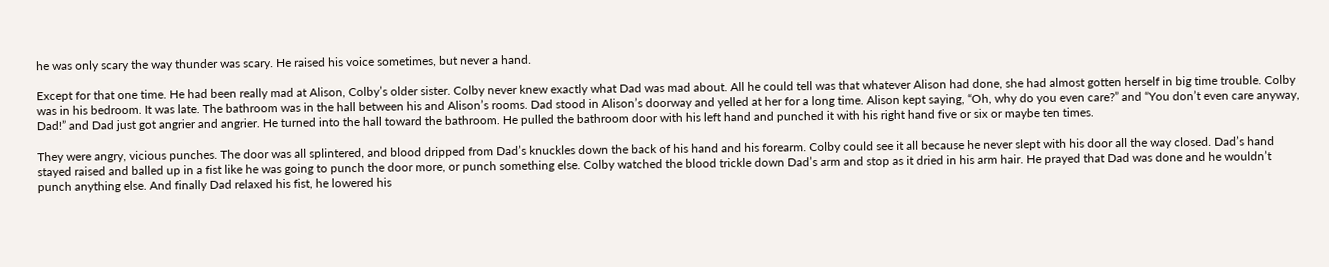he was only scary the way thunder was scary. He raised his voice sometimes, but never a hand.

Except for that one time. He had been really mad at Alison, Colby’s older sister. Colby never knew exactly what Dad was mad about. All he could tell was that whatever Alison had done, she had almost gotten herself in big time trouble. Colby was in his bedroom. It was late. The bathroom was in the hall between his and Alison’s rooms. Dad stood in Alison’s doorway and yelled at her for a long time. Alison kept saying, “Oh, why do you even care?” and “You don’t even care anyway, Dad!” and Dad just got angrier and angrier. He turned into the hall toward the bathroom. He pulled the bathroom door with his left hand and punched it with his right hand five or six or maybe ten times.

They were angry, vicious punches. The door was all splintered, and blood dripped from Dad’s knuckles down the back of his hand and his forearm. Colby could see it all because he never slept with his door all the way closed. Dad’s hand stayed raised and balled up in a fist like he was going to punch the door more, or punch something else. Colby watched the blood trickle down Dad’s arm and stop as it dried in his arm hair. He prayed that Dad was done and he wouldn’t punch anything else. And finally Dad relaxed his fist, he lowered his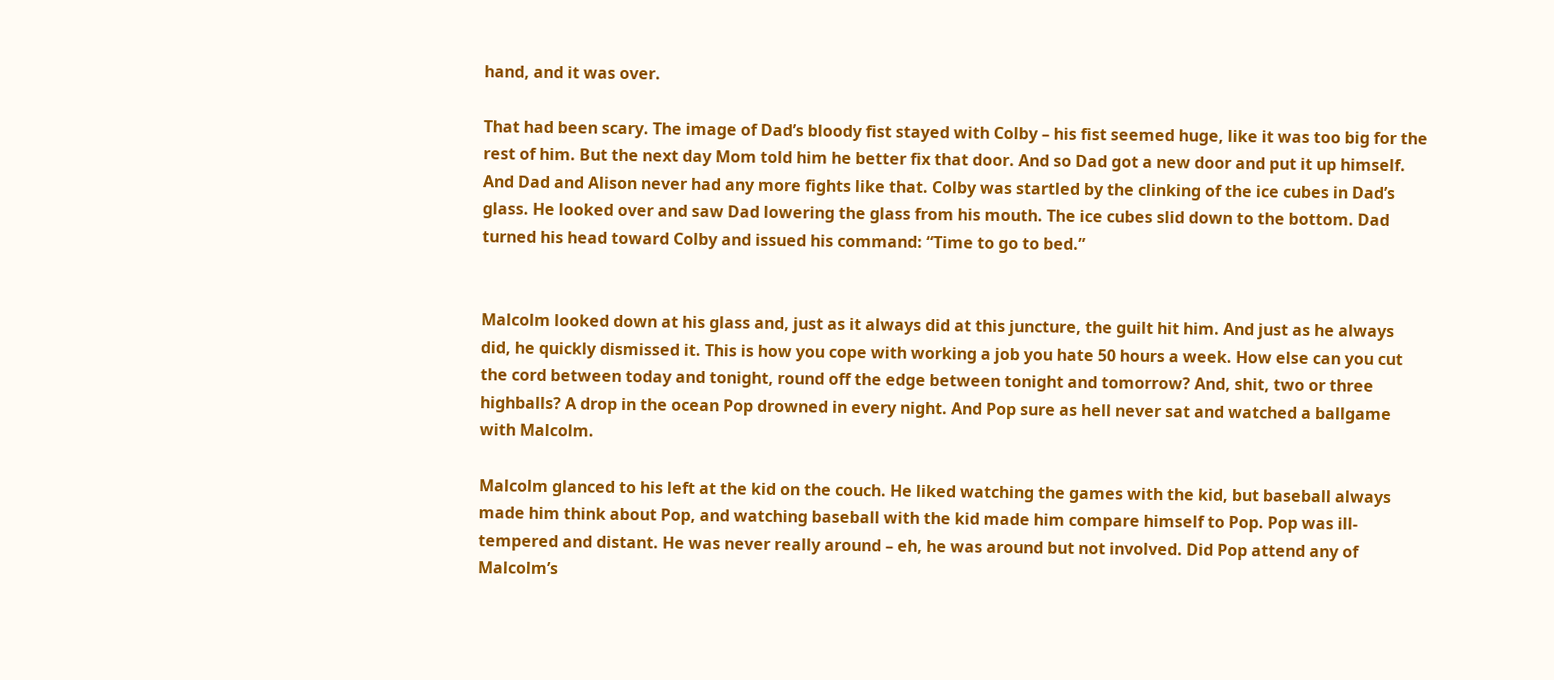hand, and it was over.

That had been scary. The image of Dad’s bloody fist stayed with Colby – his fist seemed huge, like it was too big for the rest of him. But the next day Mom told him he better fix that door. And so Dad got a new door and put it up himself. And Dad and Alison never had any more fights like that. Colby was startled by the clinking of the ice cubes in Dad’s glass. He looked over and saw Dad lowering the glass from his mouth. The ice cubes slid down to the bottom. Dad turned his head toward Colby and issued his command: “Time to go to bed.”


Malcolm looked down at his glass and, just as it always did at this juncture, the guilt hit him. And just as he always did, he quickly dismissed it. This is how you cope with working a job you hate 50 hours a week. How else can you cut the cord between today and tonight, round off the edge between tonight and tomorrow? And, shit, two or three highballs? A drop in the ocean Pop drowned in every night. And Pop sure as hell never sat and watched a ballgame with Malcolm.

Malcolm glanced to his left at the kid on the couch. He liked watching the games with the kid, but baseball always made him think about Pop, and watching baseball with the kid made him compare himself to Pop. Pop was ill-tempered and distant. He was never really around – eh, he was around but not involved. Did Pop attend any of Malcolm’s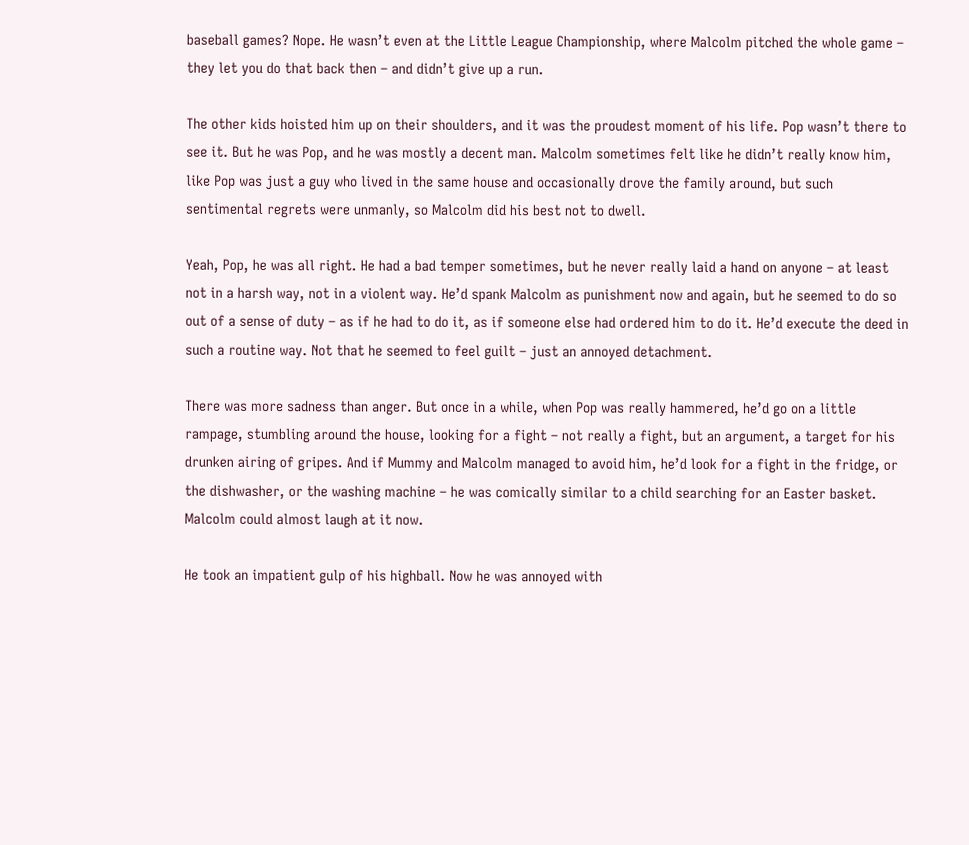baseball games? Nope. He wasn’t even at the Little League Championship, where Malcolm pitched the whole game – they let you do that back then – and didn’t give up a run.

The other kids hoisted him up on their shoulders, and it was the proudest moment of his life. Pop wasn’t there to see it. But he was Pop, and he was mostly a decent man. Malcolm sometimes felt like he didn’t really know him, like Pop was just a guy who lived in the same house and occasionally drove the family around, but such sentimental regrets were unmanly, so Malcolm did his best not to dwell.

Yeah, Pop, he was all right. He had a bad temper sometimes, but he never really laid a hand on anyone – at least not in a harsh way, not in a violent way. He’d spank Malcolm as punishment now and again, but he seemed to do so out of a sense of duty – as if he had to do it, as if someone else had ordered him to do it. He’d execute the deed in such a routine way. Not that he seemed to feel guilt – just an annoyed detachment.

There was more sadness than anger. But once in a while, when Pop was really hammered, he’d go on a little rampage, stumbling around the house, looking for a fight – not really a fight, but an argument, a target for his drunken airing of gripes. And if Mummy and Malcolm managed to avoid him, he’d look for a fight in the fridge, or the dishwasher, or the washing machine – he was comically similar to a child searching for an Easter basket. Malcolm could almost laugh at it now.

He took an impatient gulp of his highball. Now he was annoyed with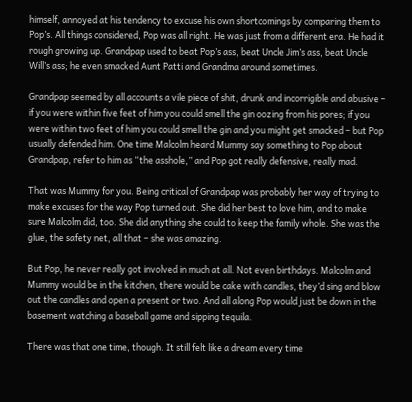himself, annoyed at his tendency to excuse his own shortcomings by comparing them to Pop’s. All things considered, Pop was all right. He was just from a different era. He had it rough growing up. Grandpap used to beat Pop’s ass, beat Uncle Jim’s ass, beat Uncle Will’s ass; he even smacked Aunt Patti and Grandma around sometimes.

Grandpap seemed by all accounts a vile piece of shit, drunk and incorrigible and abusive – if you were within five feet of him you could smell the gin oozing from his pores; if you were within two feet of him you could smell the gin and you might get smacked – but Pop usually defended him. One time Malcolm heard Mummy say something to Pop about Grandpap, refer to him as “the asshole,” and Pop got really defensive, really mad.

That was Mummy for you. Being critical of Grandpap was probably her way of trying to make excuses for the way Pop turned out. She did her best to love him, and to make sure Malcolm did, too. She did anything she could to keep the family whole. She was the glue, the safety net, all that – she was amazing.

But Pop, he never really got involved in much at all. Not even birthdays. Malcolm and Mummy would be in the kitchen, there would be cake with candles, they’d sing and blow out the candles and open a present or two. And all along Pop would just be down in the basement watching a baseball game and sipping tequila.

There was that one time, though. It still felt like a dream every time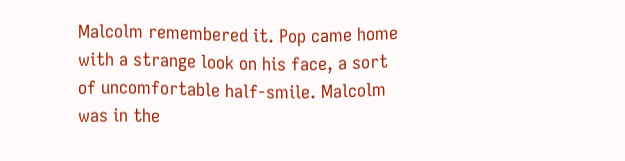Malcolm remembered it. Pop came home with a strange look on his face, a sort of uncomfortable half-smile. Malcolm was in the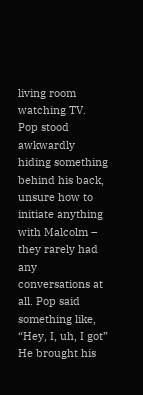living room watching TV. Pop stood awkwardly hiding something behind his back, unsure how to initiate anything with Malcolm – they rarely had any conversations at all. Pop said something like, “Hey, I, uh, I got” He brought his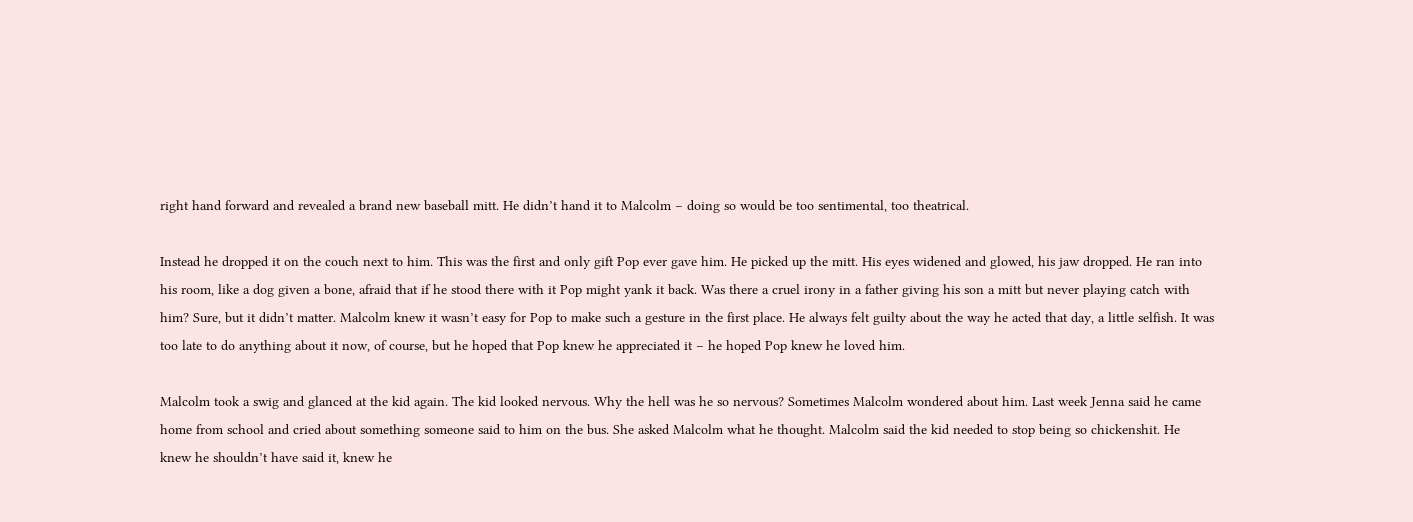right hand forward and revealed a brand new baseball mitt. He didn’t hand it to Malcolm – doing so would be too sentimental, too theatrical.

Instead he dropped it on the couch next to him. This was the first and only gift Pop ever gave him. He picked up the mitt. His eyes widened and glowed, his jaw dropped. He ran into his room, like a dog given a bone, afraid that if he stood there with it Pop might yank it back. Was there a cruel irony in a father giving his son a mitt but never playing catch with him? Sure, but it didn’t matter. Malcolm knew it wasn’t easy for Pop to make such a gesture in the first place. He always felt guilty about the way he acted that day, a little selfish. It was too late to do anything about it now, of course, but he hoped that Pop knew he appreciated it – he hoped Pop knew he loved him.

Malcolm took a swig and glanced at the kid again. The kid looked nervous. Why the hell was he so nervous? Sometimes Malcolm wondered about him. Last week Jenna said he came home from school and cried about something someone said to him on the bus. She asked Malcolm what he thought. Malcolm said the kid needed to stop being so chickenshit. He knew he shouldn’t have said it, knew he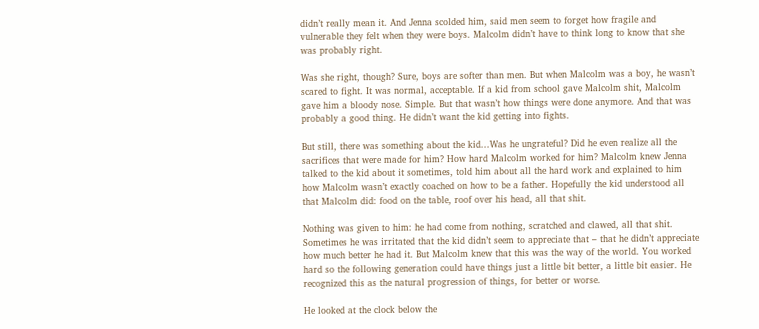didn’t really mean it. And Jenna scolded him, said men seem to forget how fragile and vulnerable they felt when they were boys. Malcolm didn’t have to think long to know that she was probably right.

Was she right, though? Sure, boys are softer than men. But when Malcolm was a boy, he wasn’t scared to fight. It was normal, acceptable. If a kid from school gave Malcolm shit, Malcolm gave him a bloody nose. Simple. But that wasn’t how things were done anymore. And that was probably a good thing. He didn’t want the kid getting into fights.

But still, there was something about the kid...Was he ungrateful? Did he even realize all the sacrifices that were made for him? How hard Malcolm worked for him? Malcolm knew Jenna talked to the kid about it sometimes, told him about all the hard work and explained to him how Malcolm wasn’t exactly coached on how to be a father. Hopefully the kid understood all that Malcolm did: food on the table, roof over his head, all that shit.

Nothing was given to him: he had come from nothing, scratched and clawed, all that shit. Sometimes he was irritated that the kid didn’t seem to appreciate that – that he didn’t appreciate how much better he had it. But Malcolm knew that this was the way of the world. You worked hard so the following generation could have things just a little bit better, a little bit easier. He recognized this as the natural progression of things, for better or worse.

He looked at the clock below the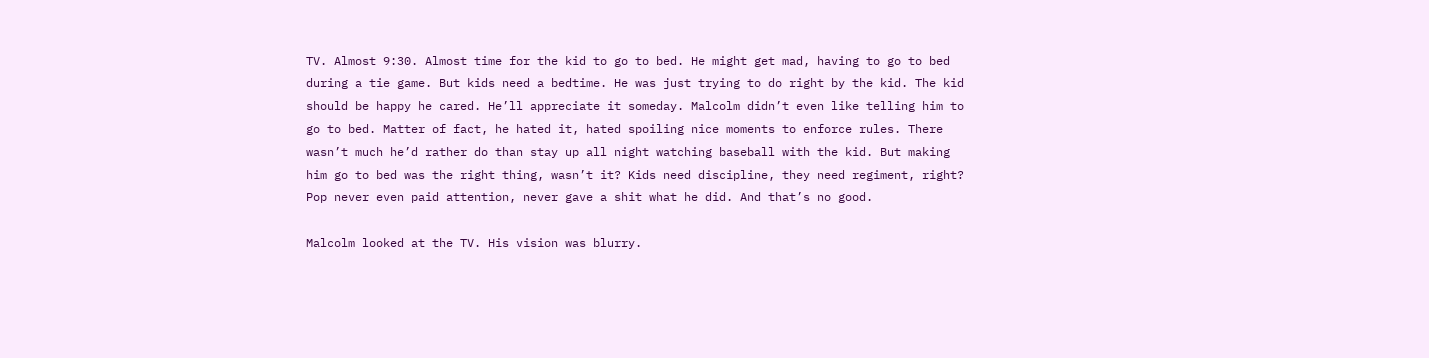TV. Almost 9:30. Almost time for the kid to go to bed. He might get mad, having to go to bed during a tie game. But kids need a bedtime. He was just trying to do right by the kid. The kid should be happy he cared. He’ll appreciate it someday. Malcolm didn’t even like telling him to go to bed. Matter of fact, he hated it, hated spoiling nice moments to enforce rules. There wasn’t much he’d rather do than stay up all night watching baseball with the kid. But making him go to bed was the right thing, wasn’t it? Kids need discipline, they need regiment, right? Pop never even paid attention, never gave a shit what he did. And that’s no good.

Malcolm looked at the TV. His vision was blurry.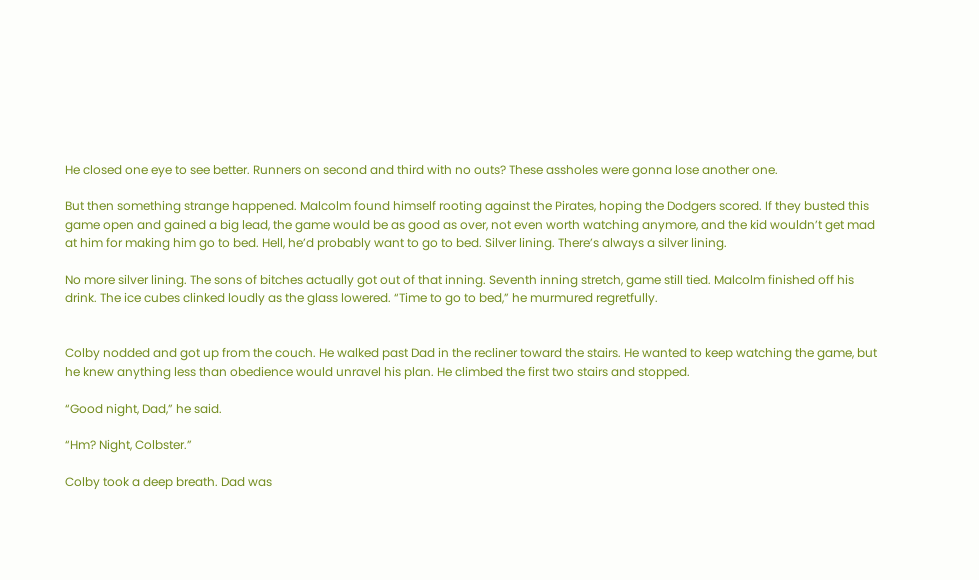He closed one eye to see better. Runners on second and third with no outs? These assholes were gonna lose another one.

But then something strange happened. Malcolm found himself rooting against the Pirates, hoping the Dodgers scored. If they busted this game open and gained a big lead, the game would be as good as over, not even worth watching anymore, and the kid wouldn’t get mad at him for making him go to bed. Hell, he’d probably want to go to bed. Silver lining. There’s always a silver lining.

No more silver lining. The sons of bitches actually got out of that inning. Seventh inning stretch, game still tied. Malcolm finished off his drink. The ice cubes clinked loudly as the glass lowered. “Time to go to bed,” he murmured regretfully.


Colby nodded and got up from the couch. He walked past Dad in the recliner toward the stairs. He wanted to keep watching the game, but he knew anything less than obedience would unravel his plan. He climbed the first two stairs and stopped.

“Good night, Dad,” he said.

“Hm? Night, Colbster.”

Colby took a deep breath. Dad was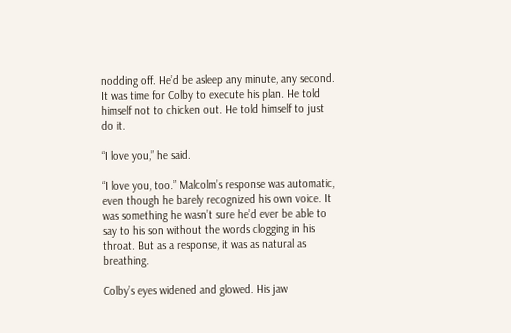nodding off. He’d be asleep any minute, any second. It was time for Colby to execute his plan. He told himself not to chicken out. He told himself to just do it.

“I love you,” he said.

“I love you, too.” Malcolm’s response was automatic, even though he barely recognized his own voice. It was something he wasn’t sure he’d ever be able to say to his son without the words clogging in his throat. But as a response, it was as natural as breathing.

Colby’s eyes widened and glowed. His jaw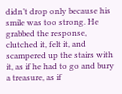didn’t drop only because his smile was too strong. He grabbed the response, clutched it, felt it, and scampered up the stairs with it, as if he had to go and bury a treasure, as if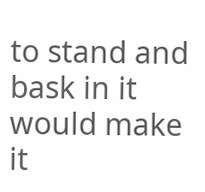to stand and bask in it would make it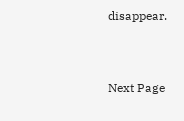disappear.


Next Page